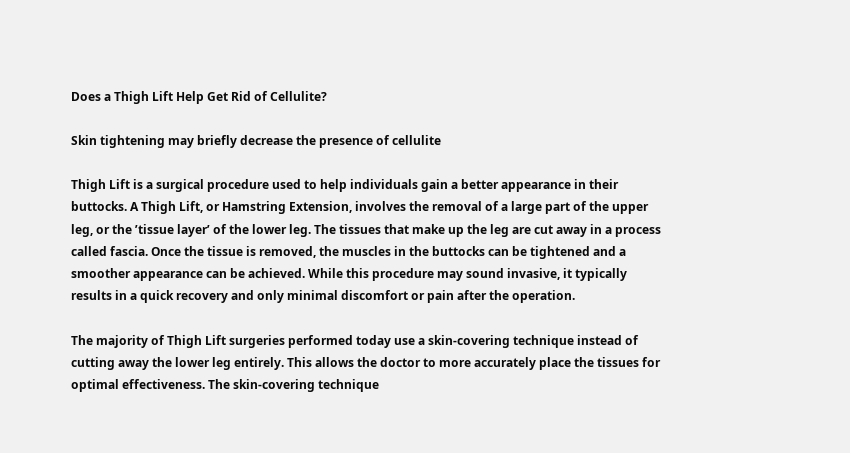Does a Thigh Lift Help Get Rid of Cellulite?

Skin tightening may briefly decrease the presence of cellulite

Thigh Lift is a surgical procedure used to help individuals gain a better appearance in their buttocks. A Thigh Lift, or Hamstring Extension, involves the removal of a large part of the upper leg, or the ’tissue layer’ of the lower leg. The tissues that make up the leg are cut away in a process called fascia. Once the tissue is removed, the muscles in the buttocks can be tightened and a smoother appearance can be achieved. While this procedure may sound invasive, it typically results in a quick recovery and only minimal discomfort or pain after the operation.

The majority of Thigh Lift surgeries performed today use a skin-covering technique instead of cutting away the lower leg entirely. This allows the doctor to more accurately place the tissues for optimal effectiveness. The skin-covering technique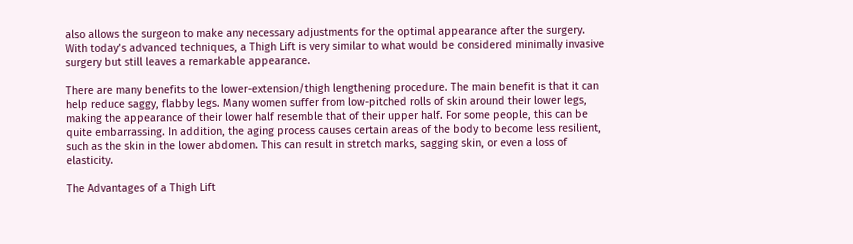also allows the surgeon to make any necessary adjustments for the optimal appearance after the surgery. With today’s advanced techniques, a Thigh Lift is very similar to what would be considered minimally invasive surgery but still leaves a remarkable appearance.

There are many benefits to the lower-extension/thigh lengthening procedure. The main benefit is that it can help reduce saggy, flabby legs. Many women suffer from low-pitched rolls of skin around their lower legs, making the appearance of their lower half resemble that of their upper half. For some people, this can be quite embarrassing. In addition, the aging process causes certain areas of the body to become less resilient, such as the skin in the lower abdomen. This can result in stretch marks, sagging skin, or even a loss of elasticity.

The Advantages of a Thigh Lift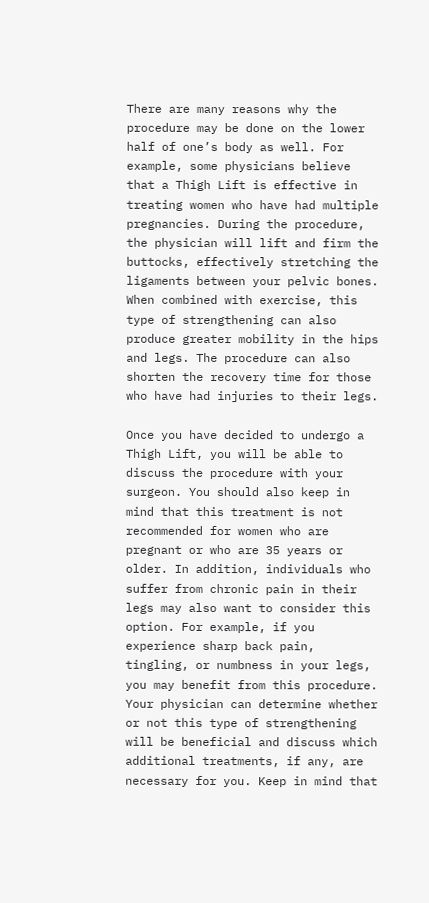There are many reasons why the procedure may be done on the lower half of one’s body as well. For example, some physicians believe that a Thigh Lift is effective in treating women who have had multiple pregnancies. During the procedure, the physician will lift and firm the buttocks, effectively stretching the ligaments between your pelvic bones. When combined with exercise, this type of strengthening can also produce greater mobility in the hips and legs. The procedure can also shorten the recovery time for those who have had injuries to their legs.

Once you have decided to undergo a Thigh Lift, you will be able to discuss the procedure with your surgeon. You should also keep in mind that this treatment is not recommended for women who are pregnant or who are 35 years or older. In addition, individuals who suffer from chronic pain in their legs may also want to consider this option. For example, if you experience sharp back pain, tingling, or numbness in your legs, you may benefit from this procedure. Your physician can determine whether or not this type of strengthening will be beneficial and discuss which additional treatments, if any, are necessary for you. Keep in mind that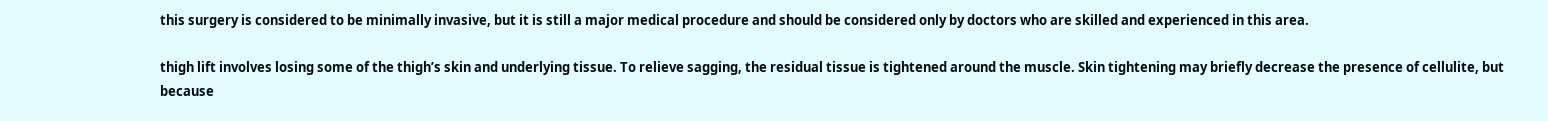this surgery is considered to be minimally invasive, but it is still a major medical procedure and should be considered only by doctors who are skilled and experienced in this area.

thigh lift involves losing some of the thigh’s skin and underlying tissue. To relieve sagging, the residual tissue is tightened around the muscle. Skin tightening may briefly decrease the presence of cellulite, but because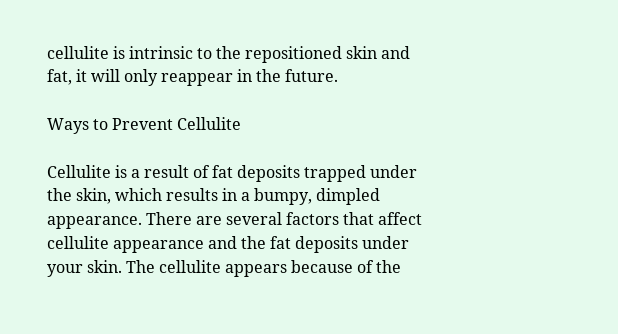cellulite is intrinsic to the repositioned skin and fat, it will only reappear in the future.

Ways to Prevent Cellulite

Cellulite is a result of fat deposits trapped under the skin, which results in a bumpy, dimpled appearance. There are several factors that affect cellulite appearance and the fat deposits under your skin. The cellulite appears because of the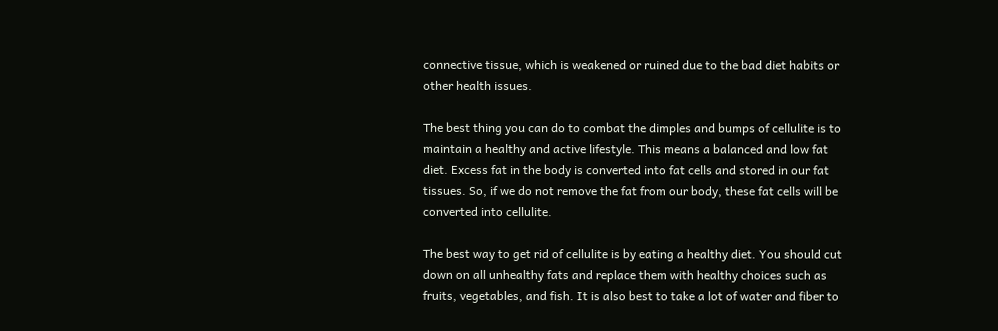connective tissue, which is weakened or ruined due to the bad diet habits or other health issues.

The best thing you can do to combat the dimples and bumps of cellulite is to maintain a healthy and active lifestyle. This means a balanced and low fat diet. Excess fat in the body is converted into fat cells and stored in our fat tissues. So, if we do not remove the fat from our body, these fat cells will be converted into cellulite.

The best way to get rid of cellulite is by eating a healthy diet. You should cut down on all unhealthy fats and replace them with healthy choices such as fruits, vegetables, and fish. It is also best to take a lot of water and fiber to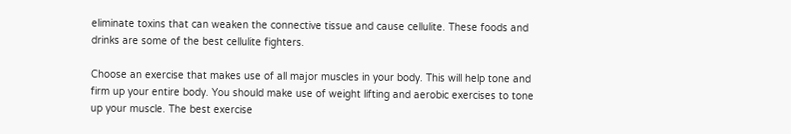eliminate toxins that can weaken the connective tissue and cause cellulite. These foods and drinks are some of the best cellulite fighters.

Choose an exercise that makes use of all major muscles in your body. This will help tone and firm up your entire body. You should make use of weight lifting and aerobic exercises to tone up your muscle. The best exercise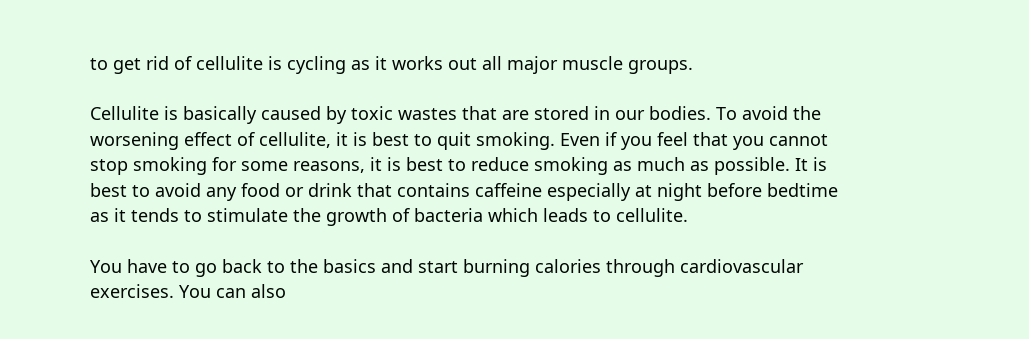to get rid of cellulite is cycling as it works out all major muscle groups.

Cellulite is basically caused by toxic wastes that are stored in our bodies. To avoid the worsening effect of cellulite, it is best to quit smoking. Even if you feel that you cannot stop smoking for some reasons, it is best to reduce smoking as much as possible. It is best to avoid any food or drink that contains caffeine especially at night before bedtime as it tends to stimulate the growth of bacteria which leads to cellulite.

You have to go back to the basics and start burning calories through cardiovascular exercises. You can also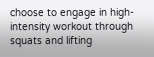choose to engage in high-intensity workout through squats and lifting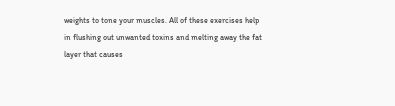weights to tone your muscles. All of these exercises help in flushing out unwanted toxins and melting away the fat layer that causes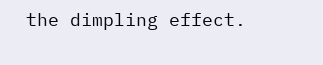the dimpling effect.